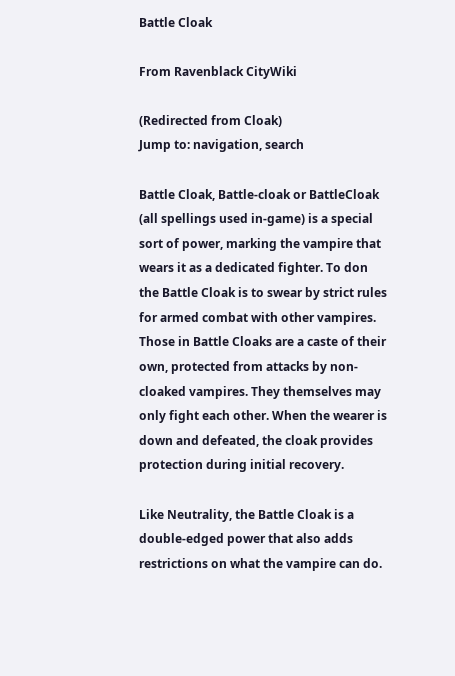Battle Cloak

From Ravenblack CityWiki

(Redirected from Cloak)
Jump to: navigation, search

Battle Cloak, Battle-cloak or BattleCloak (all spellings used in-game) is a special sort of power, marking the vampire that wears it as a dedicated fighter. To don the Battle Cloak is to swear by strict rules for armed combat with other vampires. Those in Battle Cloaks are a caste of their own, protected from attacks by non-cloaked vampires. They themselves may only fight each other. When the wearer is down and defeated, the cloak provides protection during initial recovery.

Like Neutrality, the Battle Cloak is a double-edged power that also adds restrictions on what the vampire can do.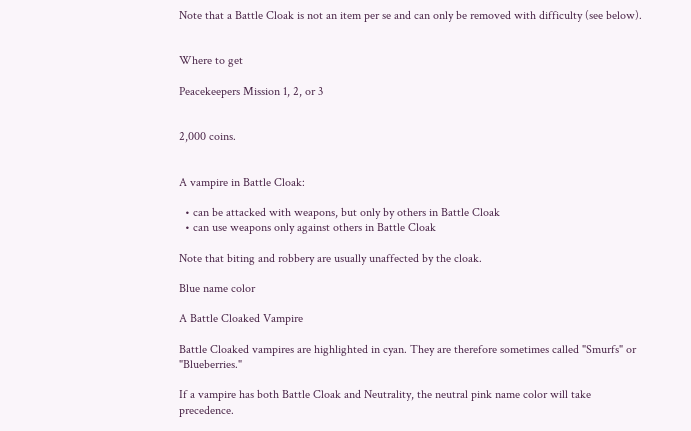Note that a Battle Cloak is not an item per se and can only be removed with difficulty (see below).


Where to get

Peacekeepers Mission 1, 2, or 3


2,000 coins.


A vampire in Battle Cloak:

  • can be attacked with weapons, but only by others in Battle Cloak
  • can use weapons only against others in Battle Cloak

Note that biting and robbery are usually unaffected by the cloak.

Blue name color

A Battle Cloaked Vampire

Battle Cloaked vampires are highlighted in cyan. They are therefore sometimes called "Smurfs" or "Blueberries."

If a vampire has both Battle Cloak and Neutrality, the neutral pink name color will take precedence.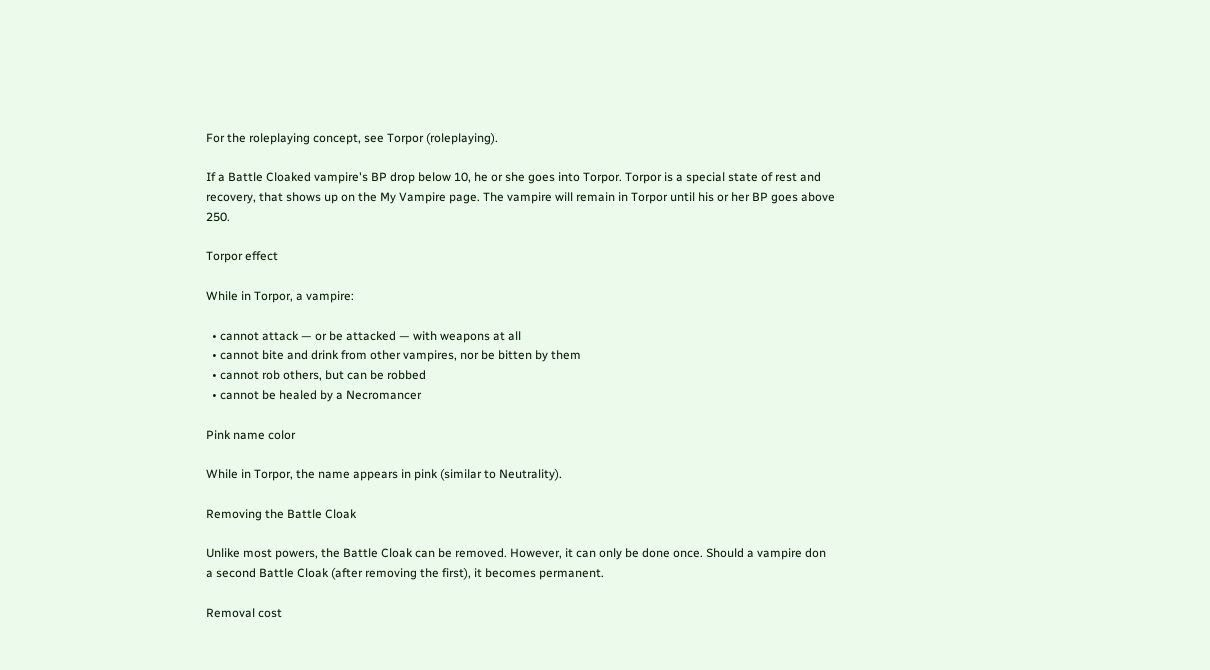For the roleplaying concept, see Torpor (roleplaying).

If a Battle Cloaked vampire's BP drop below 10, he or she goes into Torpor. Torpor is a special state of rest and recovery, that shows up on the My Vampire page. The vampire will remain in Torpor until his or her BP goes above 250.

Torpor effect

While in Torpor, a vampire:

  • cannot attack — or be attacked — with weapons at all
  • cannot bite and drink from other vampires, nor be bitten by them
  • cannot rob others, but can be robbed
  • cannot be healed by a Necromancer

Pink name color

While in Torpor, the name appears in pink (similar to Neutrality).

Removing the Battle Cloak

Unlike most powers, the Battle Cloak can be removed. However, it can only be done once. Should a vampire don a second Battle Cloak (after removing the first), it becomes permanent.

Removal cost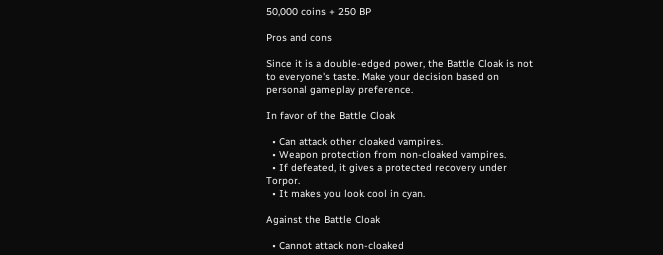50,000 coins + 250 BP

Pros and cons

Since it is a double-edged power, the Battle Cloak is not to everyone's taste. Make your decision based on personal gameplay preference.

In favor of the Battle Cloak

  • Can attack other cloaked vampires.
  • Weapon protection from non-cloaked vampires.
  • If defeated, it gives a protected recovery under Torpor.
  • It makes you look cool in cyan.

Against the Battle Cloak

  • Cannot attack non-cloaked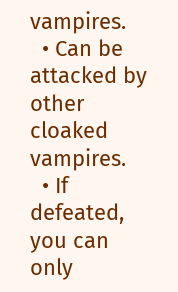vampires.
  • Can be attacked by other cloaked vampires.
  • If defeated, you can only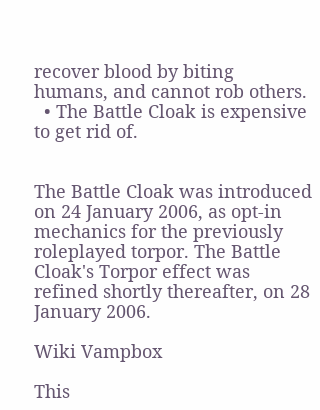recover blood by biting humans, and cannot rob others.
  • The Battle Cloak is expensive to get rid of.


The Battle Cloak was introduced on 24 January 2006, as opt-in mechanics for the previously roleplayed torpor. The Battle Cloak's Torpor effect was refined shortly thereafter, on 28 January 2006.

Wiki Vampbox

This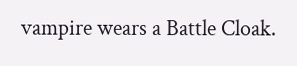vampire wears a Battle Cloak.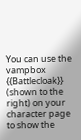You can use the vampbox {{Battlecloak}} (shown to the right) on your character page to show the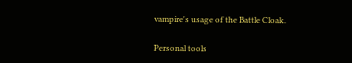vampire's usage of the Battle Cloak.

Personal tools